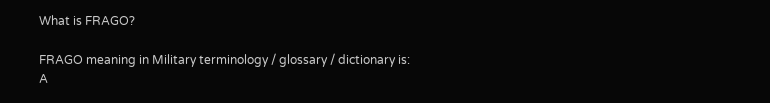What is FRAGO?

FRAGO meaning in Military terminology / glossary / dictionary is:
A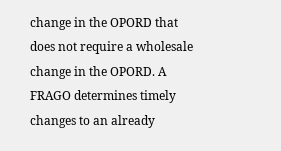change in the OPORD that does not require a wholesale change in the OPORD. A FRAGO determines timely changes to an already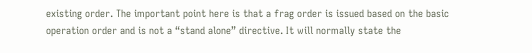existing order. The important point here is that a frag order is issued based on the basic operation order and is not a “stand alone” directive. It will normally state the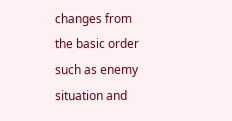changes from the basic order such as enemy situation and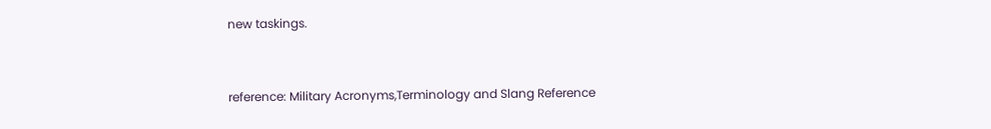new taskings.


reference: Military Acronyms,Terminology and Slang Reference